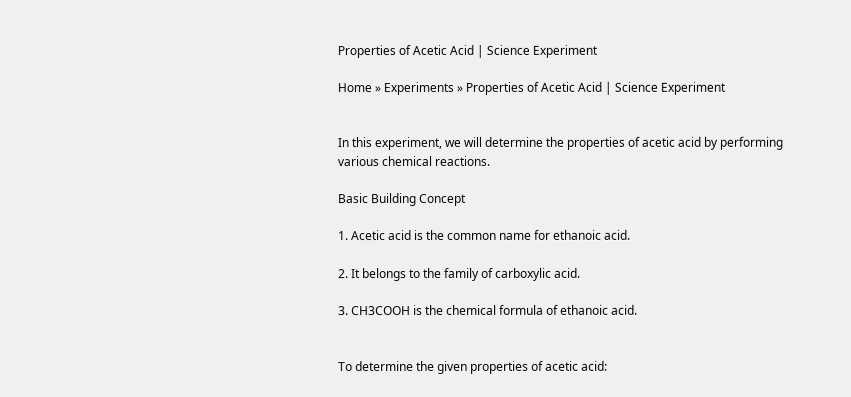Properties of Acetic Acid | Science Experiment

Home » Experiments » Properties of Acetic Acid | Science Experiment


In this experiment, we will determine the properties of acetic acid by performing various chemical reactions.

Basic Building Concept

1. Acetic acid is the common name for ethanoic acid.

2. It belongs to the family of carboxylic acid.

3. CH3COOH is the chemical formula of ethanoic acid.


To determine the given properties of acetic acid: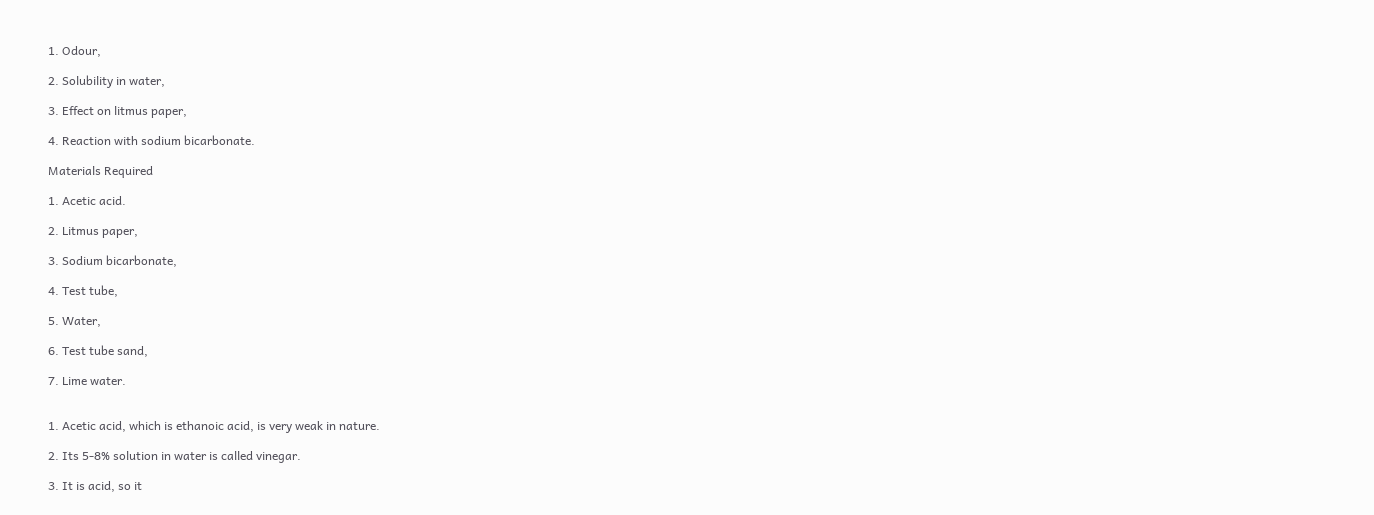1. Odour,

2. Solubility in water,

3. Effect on litmus paper,

4. Reaction with sodium bicarbonate.

Materials Required

1. Acetic acid.

2. Litmus paper,

3. Sodium bicarbonate,

4. Test tube,

5. Water,

6. Test tube sand,

7. Lime water.


1. Acetic acid, which is ethanoic acid, is very weak in nature.

2. Its 5-8% solution in water is called vinegar.

3. It is acid, so it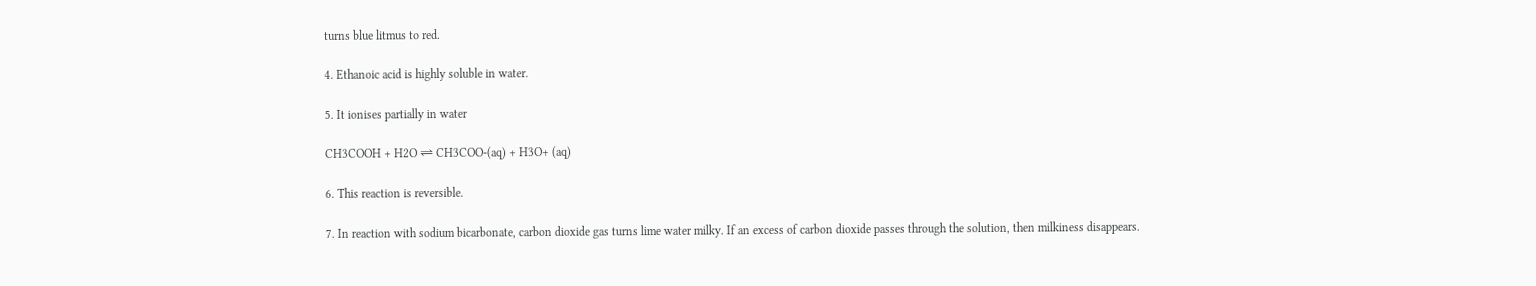turns blue litmus to red.

4. Ethanoic acid is highly soluble in water.

5. It ionises partially in water

CH3COOH + H2O ⇌ CH3COO-(aq) + H3O+ (aq)

6. This reaction is reversible.

7. In reaction with sodium bicarbonate, carbon dioxide gas turns lime water milky. If an excess of carbon dioxide passes through the solution, then milkiness disappears.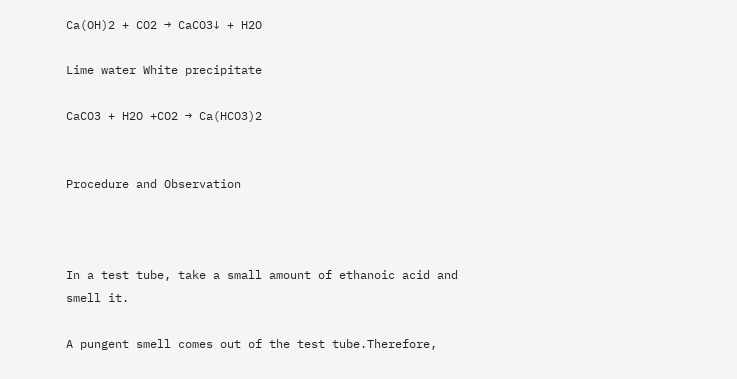Ca(OH)2 + CO2 → CaCO3↓ + H2O

Lime water White precipitate

CaCO3 + H2O +CO2 → Ca(HCO3)2


Procedure and Observation



In a test tube, take a small amount of ethanoic acid and smell it.

A pungent smell comes out of the test tube.Therefore,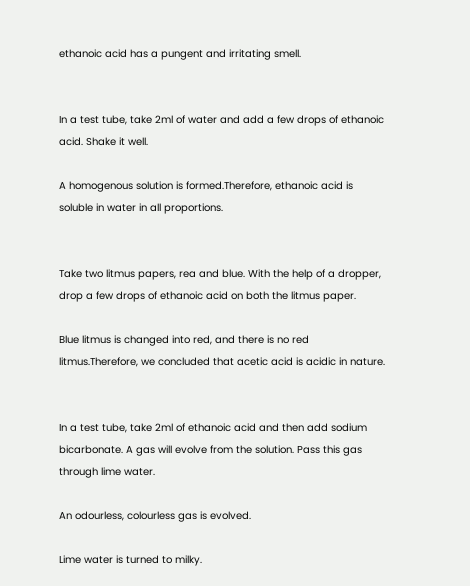ethanoic acid has a pungent and irritating smell.


In a test tube, take 2ml of water and add a few drops of ethanoic acid. Shake it well.

A homogenous solution is formed.Therefore, ethanoic acid is soluble in water in all proportions.


Take two litmus papers, rea and blue. With the help of a dropper, drop a few drops of ethanoic acid on both the litmus paper.

Blue litmus is changed into red, and there is no red litmus.Therefore, we concluded that acetic acid is acidic in nature.


In a test tube, take 2ml of ethanoic acid and then add sodium bicarbonate. A gas will evolve from the solution. Pass this gas through lime water.

An odourless, colourless gas is evolved.

Lime water is turned to milky.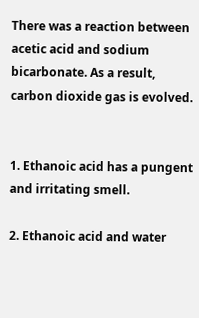There was a reaction between acetic acid and sodium bicarbonate. As a result, carbon dioxide gas is evolved.


1. Ethanoic acid has a pungent and irritating smell.

2. Ethanoic acid and water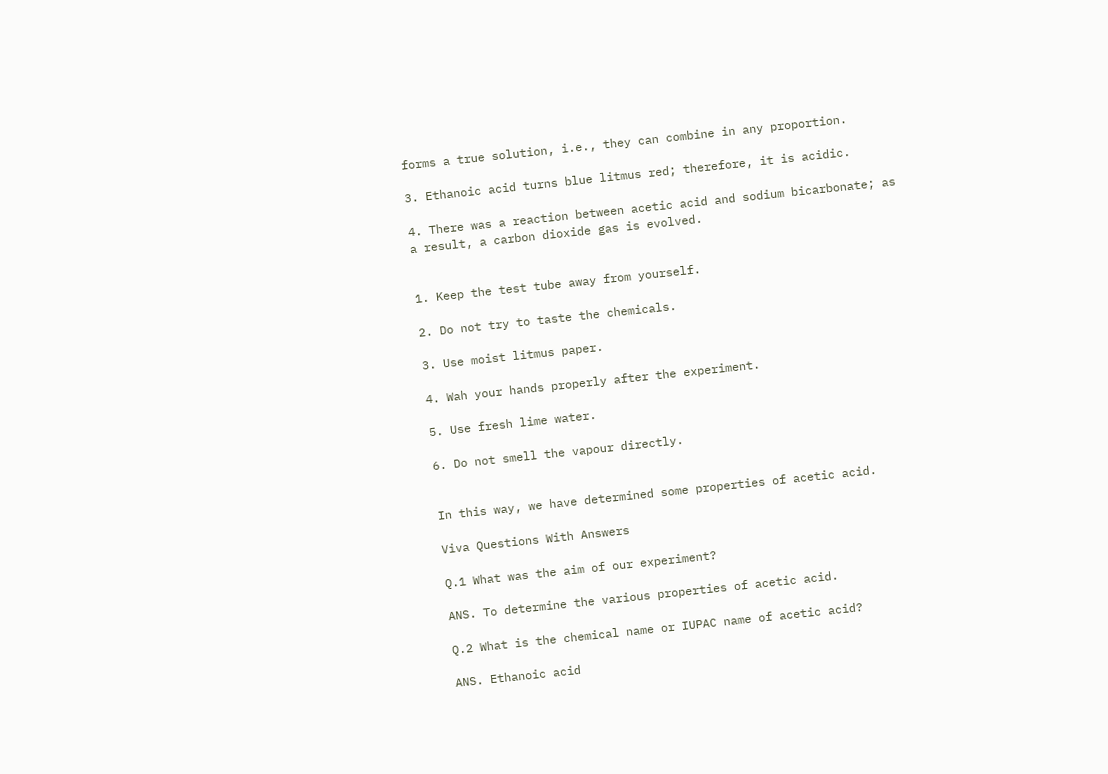forms a true solution, i.e., they can combine in any proportion.

3. Ethanoic acid turns blue litmus red; therefore, it is acidic.

4. There was a reaction between acetic acid and sodium bicarbonate; as a result, a carbon dioxide gas is evolved.


1. Keep the test tube away from yourself.

2. Do not try to taste the chemicals.

3. Use moist litmus paper.

4. Wah your hands properly after the experiment.

5. Use fresh lime water.

6. Do not smell the vapour directly.


In this way, we have determined some properties of acetic acid.

Viva Questions With Answers

Q.1 What was the aim of our experiment?

ANS. To determine the various properties of acetic acid.

Q.2 What is the chemical name or IUPAC name of acetic acid?

ANS. Ethanoic acid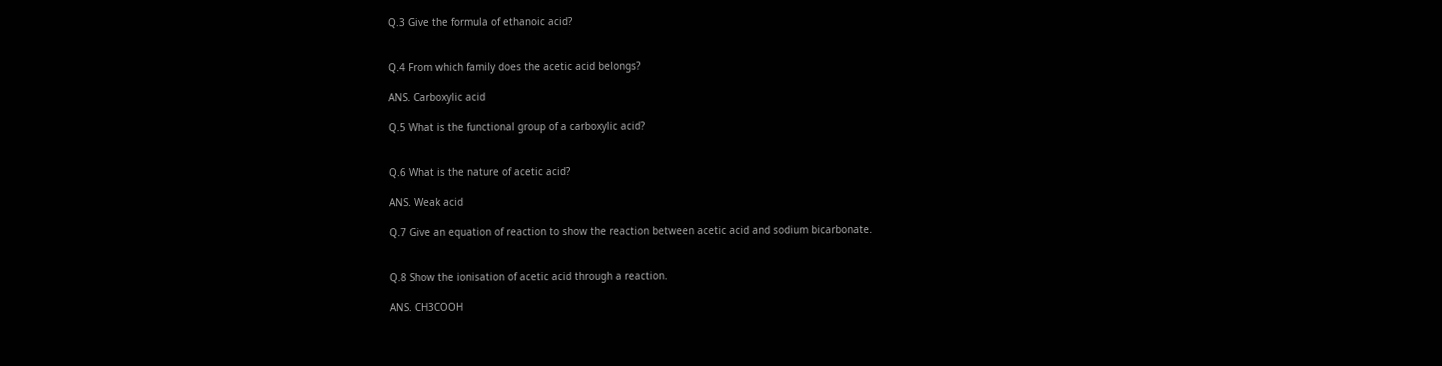Q.3 Give the formula of ethanoic acid?


Q.4 From which family does the acetic acid belongs?

ANS. Carboxylic acid

Q.5 What is the functional group of a carboxylic acid?


Q.6 What is the nature of acetic acid?

ANS. Weak acid

Q.7 Give an equation of reaction to show the reaction between acetic acid and sodium bicarbonate.


Q.8 Show the ionisation of acetic acid through a reaction.

ANS. CH3COOH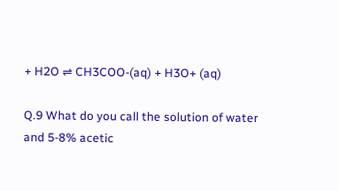+ H2O ⇌ CH3COO-(aq) + H3O+ (aq)

Q.9 What do you call the solution of water and 5-8% acetic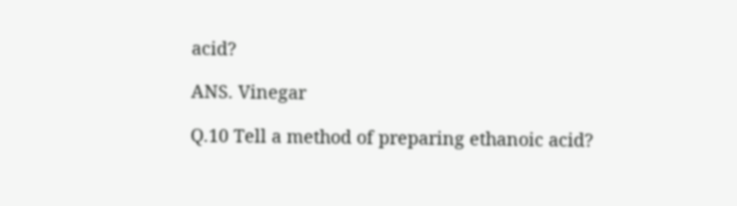acid?

ANS. Vinegar

Q.10 Tell a method of preparing ethanoic acid?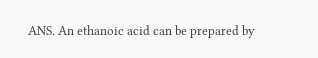ANS. An ethanoic acid can be prepared by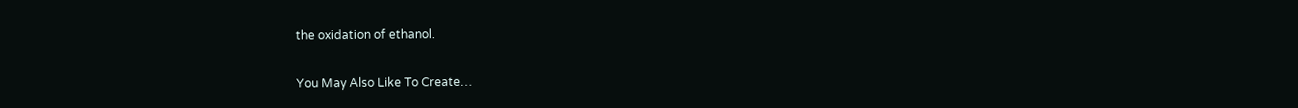the oxidation of ethanol.


You May Also Like To Create…